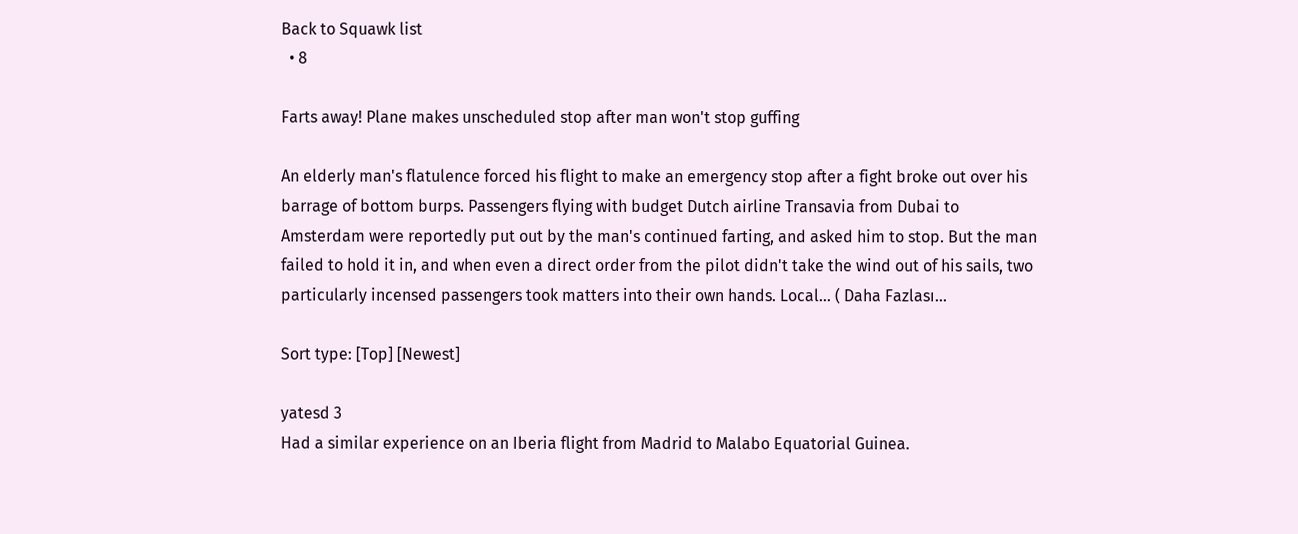Back to Squawk list
  • 8

Farts away! Plane makes unscheduled stop after man won't stop guffing

An elderly man's flatulence forced his flight to make an emergency stop after a fight broke out over his barrage of bottom burps. Passengers flying with budget Dutch airline Transavia from Dubai to Amsterdam were reportedly put out by the man's continued farting, and asked him to stop. But the man failed to hold it in, and when even a direct order from the pilot didn't take the wind out of his sails, two particularly incensed passengers took matters into their own hands. Local… ( Daha Fazlası...

Sort type: [Top] [Newest]

yatesd 3
Had a similar experience on an Iberia flight from Madrid to Malabo Equatorial Guinea.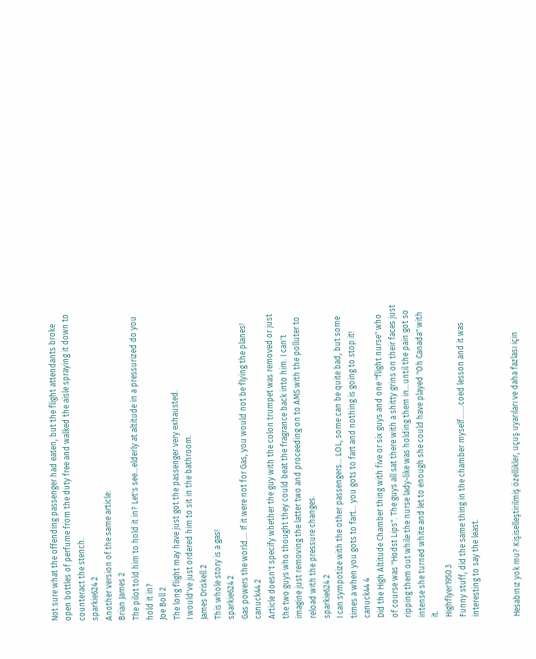Not sure what the offending passenger had eaten, but the flight attendants broke open bottles of perfume from the duty free and walked the aisle spraying it down to counteract the stench.
sparkie624 2
Another version of the same article:
Brian James 2
The pilot told him to hold it in? Let's see...elderly at altitude in a pressurized do you hold it in?
Joe Boll 2
The long flight may have just got the passenger very exhausted.
I would've just ordered him to sit in the bathroom.
James Driskell 2
This whole story is a gas!
sparkie624 2
Gas powers the world.... If it were not for Gas, you would not be flying the planes!
canuck44 2
Article doesn't specify whether the guy with the colon trumpet was removed or just the two guys who thought they could beat the fragrance back into him. I can't imagine just removing the latter two and proceeding on to AMS with the polluter to reload with the pressure changes.
sparkie624 2
I can sympotize with the other passengers... LOL, some can be quite bad, but some times a when you gots to fart... you gots to fart and nothing is going to stop it!
canuck44 4
Did the High Altitude Chamber thing with five or six guys and one "flight nurse" who of course was "Hodst Lips". The guys all sat there with a shitty grins on their faces just ripping them out while the nurse lady-like was holding them in...until the pain got so intense she turned white and let to enough she could have played "Oh Canada" with it.
Highflyer1950 3
Funny stuff, did the same thing in the chamber myself.......coed lesson and it was interesting to say the least.


Hesabınız yok mu? Kişiselleştirilmiş özellikler, uçuş uyarıları ve daha fazlası için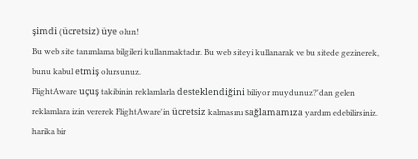şimdi (ücretsiz) üye olun!
Bu web site tanımlama bilgileri kullanmaktadır. Bu web siteyi kullanarak ve bu sitede gezinerek, bunu kabul etmiş olursunuz.
FlightAware uçuş takibinin reklamlarla desteklendiğini biliyor muydunuz?'dan gelen reklamlara izin vererek FlightAware'in ücretsiz kalmasını sağlamamıza yardım edebilirsiniz. harika bir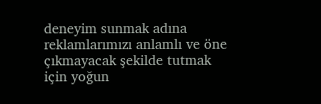deneyim sunmak adına reklamlarımızı anlamlı ve öne çıkmayacak şekilde tutmak için yoğun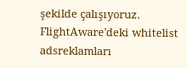şekilde çalışıyoruz. FlightAware'deki whitelist adsreklamları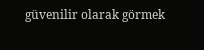güvenilir olarak görmek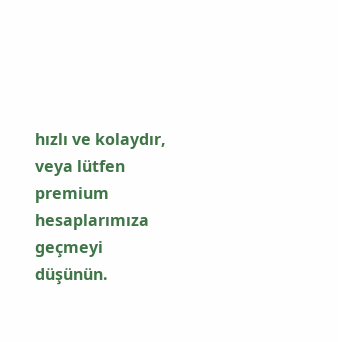hızlı ve kolaydır, veya lütfen premium hesaplarımıza geçmeyi düşünün.